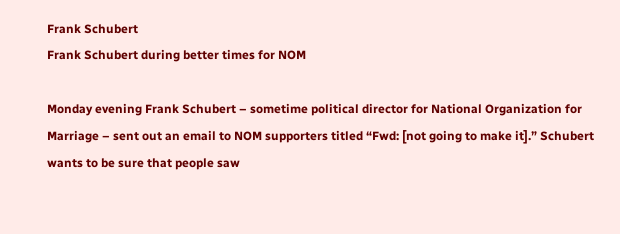Frank Schubert
Frank Schubert during better times for NOM

Monday evening Frank Schubert – sometime political director for National Organization for Marriage – sent out an email to NOM supporters titled “Fwd: [not going to make it].” Schubert wants to be sure that people saw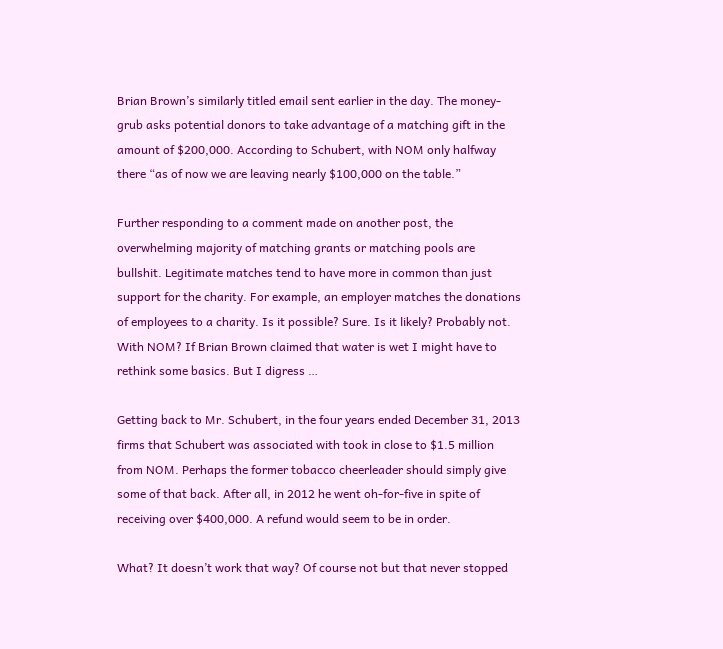Brian Brown’s similarly titled email sent earlier in the day. The money-grub asks potential donors to take advantage of a matching gift in the amount of $200,000. According to Schubert, with NOM only halfway there “as of now we are leaving nearly $100,000 on the table.”

Further responding to a comment made on another post, the overwhelming majority of matching grants or matching pools are bullshit. Legitimate matches tend to have more in common than just support for the charity. For example, an employer matches the donations of employees to a charity. Is it possible? Sure. Is it likely? Probably not. With NOM? If Brian Brown claimed that water is wet I might have to rethink some basics. But I digress …

Getting back to Mr. Schubert, in the four years ended December 31, 2013 firms that Schubert was associated with took in close to $1.5 million from NOM. Perhaps the former tobacco cheerleader should simply give some of that back. After all, in 2012 he went oh-for-five in spite of receiving over $400,000. A refund would seem to be in order.

What? It doesn’t work that way? Of course not but that never stopped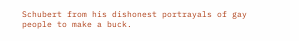Schubert from his dishonest portrayals of gay people to make a buck.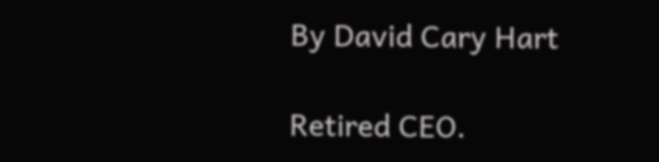By David Cary Hart

Retired CEO.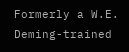Formerly a W.E. Deming-trained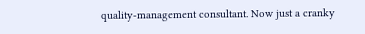quality-management consultant. Now just a cranky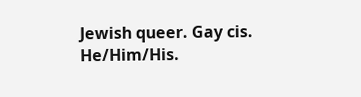Jewish queer. Gay cis. He/Him/His.